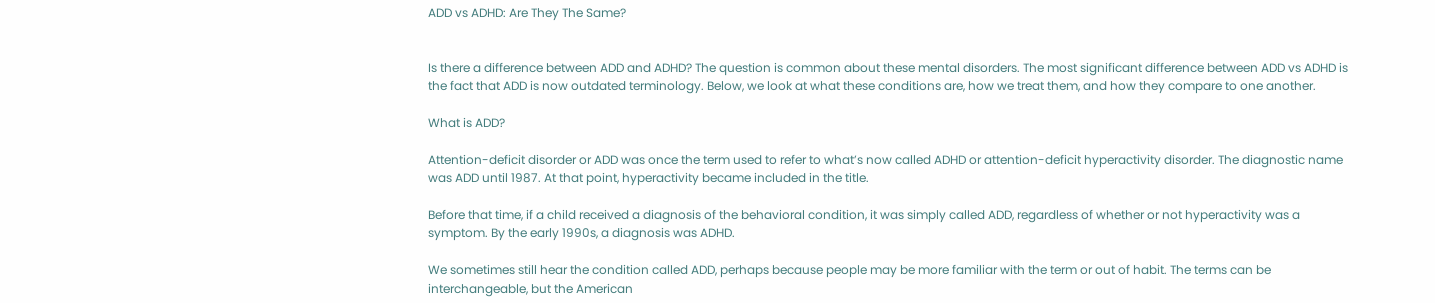ADD vs ADHD: Are They The Same?


Is there a difference between ADD and ADHD? The question is common about these mental disorders. The most significant difference between ADD vs ADHD is the fact that ADD is now outdated terminology. Below, we look at what these conditions are, how we treat them, and how they compare to one another.

What is ADD?

Attention-deficit disorder or ADD was once the term used to refer to what’s now called ADHD or attention-deficit hyperactivity disorder. The diagnostic name was ADD until 1987. At that point, hyperactivity became included in the title.

Before that time, if a child received a diagnosis of the behavioral condition, it was simply called ADD, regardless of whether or not hyperactivity was a symptom. By the early 1990s, a diagnosis was ADHD.

We sometimes still hear the condition called ADD, perhaps because people may be more familiar with the term or out of habit. The terms can be interchangeable, but the American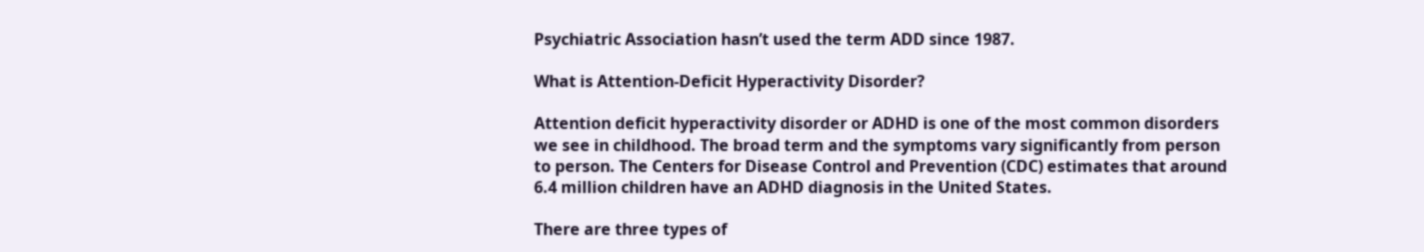Psychiatric Association hasn’t used the term ADD since 1987.

What is Attention-Deficit Hyperactivity Disorder?

Attention deficit hyperactivity disorder or ADHD is one of the most common disorders we see in childhood. The broad term and the symptoms vary significantly from person to person. The Centers for Disease Control and Prevention (CDC) estimates that around 6.4 million children have an ADHD diagnosis in the United States.

There are three types of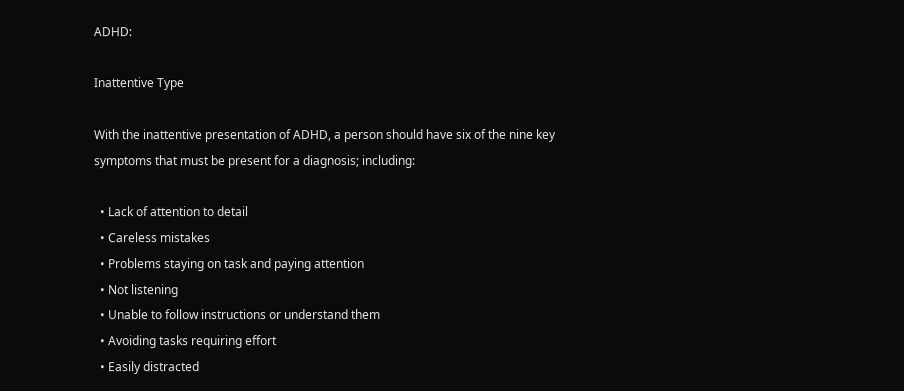ADHD:

Inattentive Type

With the inattentive presentation of ADHD, a person should have six of the nine key symptoms that must be present for a diagnosis; including:

  • Lack of attention to detail
  • Careless mistakes
  • Problems staying on task and paying attention
  • Not listening
  • Unable to follow instructions or understand them
  • Avoiding tasks requiring effort
  • Easily distracted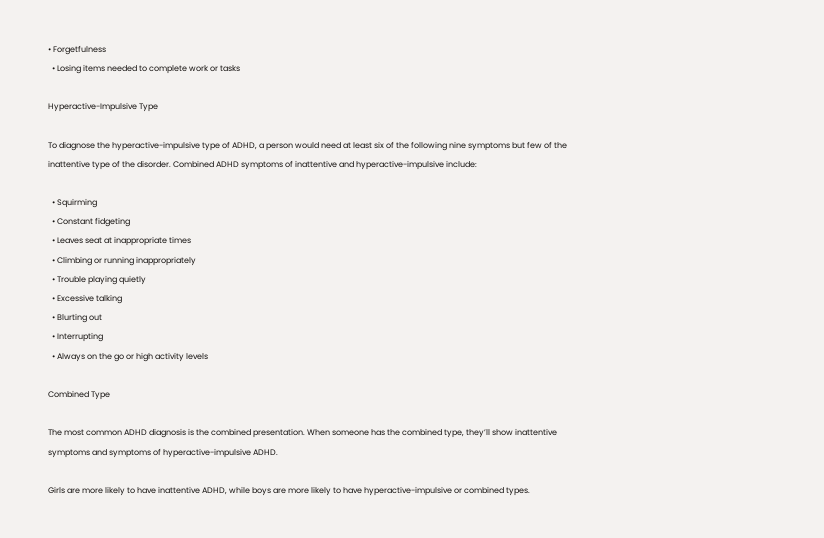• Forgetfulness
  • Losing items needed to complete work or tasks

Hyperactive-Impulsive Type

To diagnose the hyperactive-impulsive type of ADHD, a person would need at least six of the following nine symptoms but few of the inattentive type of the disorder. Combined ADHD symptoms of inattentive and hyperactive-impulsive include:

  • Squirming
  • Constant fidgeting
  • Leaves seat at inappropriate times
  • Climbing or running inappropriately
  • Trouble playing quietly
  • Excessive talking
  • Blurting out
  • Interrupting
  • Always on the go or high activity levels

Combined Type

The most common ADHD diagnosis is the combined presentation. When someone has the combined type, they’ll show inattentive symptoms and symptoms of hyperactive-impulsive ADHD.

Girls are more likely to have inattentive ADHD, while boys are more likely to have hyperactive-impulsive or combined types.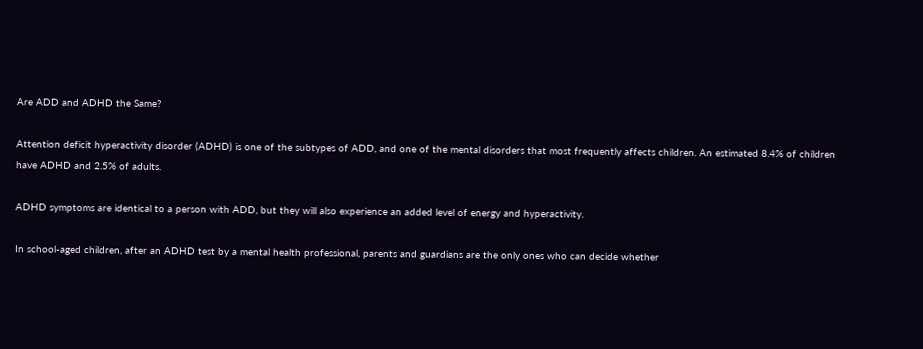Are ADD and ADHD the Same?

Attention deficit hyperactivity disorder (ADHD) is one of the subtypes of ADD, and one of the mental disorders that most frequently affects children. An estimated 8.4% of children have ADHD and 2.5% of adults.

ADHD symptoms are identical to a person with ADD, but they will also experience an added level of energy and hyperactivity.

In school-aged children, after an ADHD test by a mental health professional, parents and guardians are the only ones who can decide whether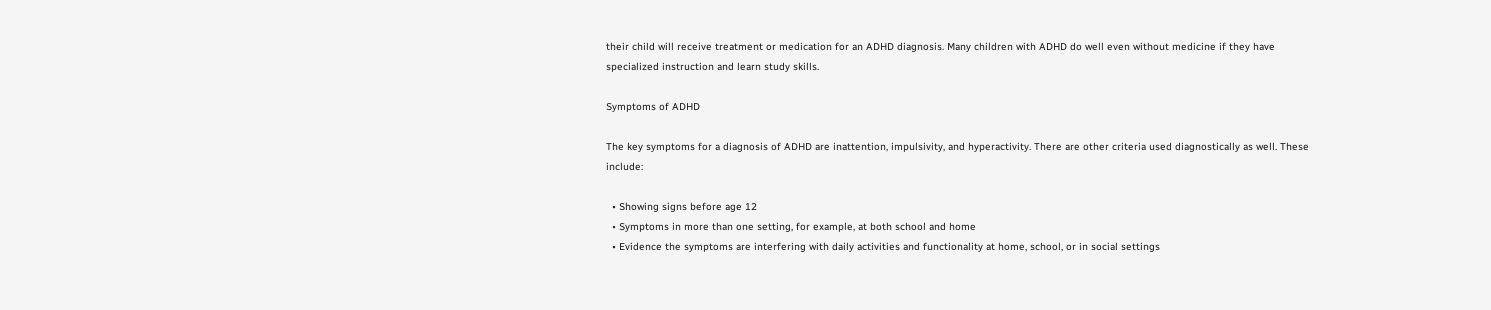their child will receive treatment or medication for an ADHD diagnosis. Many children with ADHD do well even without medicine if they have specialized instruction and learn study skills.

Symptoms of ADHD

The key symptoms for a diagnosis of ADHD are inattention, impulsivity, and hyperactivity. There are other criteria used diagnostically as well. These include:

  • Showing signs before age 12
  • Symptoms in more than one setting, for example, at both school and home
  • Evidence the symptoms are interfering with daily activities and functionality at home, school, or in social settings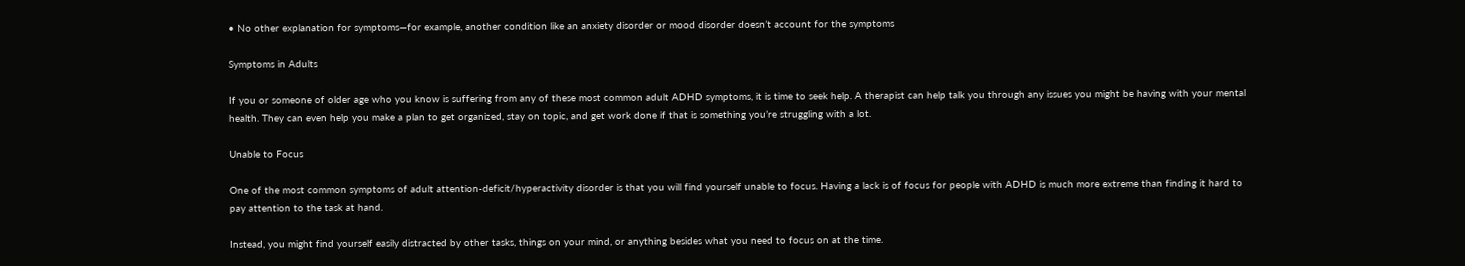• No other explanation for symptoms—for example, another condition like an anxiety disorder or mood disorder doesn’t account for the symptoms

Symptoms in Adults

If you or someone of older age who you know is suffering from any of these most common adult ADHD symptoms, it is time to seek help. A therapist can help talk you through any issues you might be having with your mental health. They can even help you make a plan to get organized, stay on topic, and get work done if that is something you’re struggling with a lot.

Unable to Focus

One of the most common symptoms of adult attention-deficit/hyperactivity disorder is that you will find yourself unable to focus. Having a lack is of focus for people with ADHD is much more extreme than finding it hard to pay attention to the task at hand.

Instead, you might find yourself easily distracted by other tasks, things on your mind, or anything besides what you need to focus on at the time.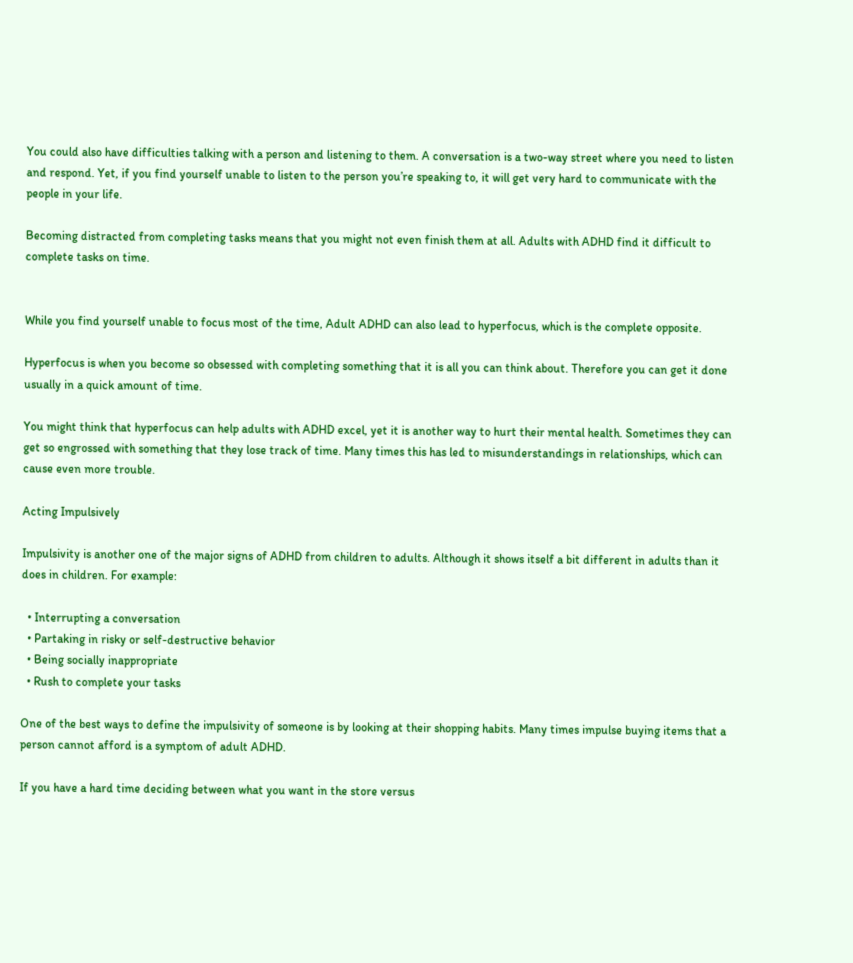You could also have difficulties talking with a person and listening to them. A conversation is a two-way street where you need to listen and respond. Yet, if you find yourself unable to listen to the person you’re speaking to, it will get very hard to communicate with the people in your life.

Becoming distracted from completing tasks means that you might not even finish them at all. Adults with ADHD find it difficult to complete tasks on time.


While you find yourself unable to focus most of the time, Adult ADHD can also lead to hyperfocus, which is the complete opposite.

Hyperfocus is when you become so obsessed with completing something that it is all you can think about. Therefore you can get it done usually in a quick amount of time.

You might think that hyperfocus can help adults with ADHD excel, yet it is another way to hurt their mental health. Sometimes they can get so engrossed with something that they lose track of time. Many times this has led to misunderstandings in relationships, which can cause even more trouble.

Acting Impulsively

Impulsivity is another one of the major signs of ADHD from children to adults. Although it shows itself a bit different in adults than it does in children. For example:

  • Interrupting a conversation
  • Partaking in risky or self-destructive behavior
  • Being socially inappropriate
  • Rush to complete your tasks

One of the best ways to define the impulsivity of someone is by looking at their shopping habits. Many times impulse buying items that a person cannot afford is a symptom of adult ADHD.

If you have a hard time deciding between what you want in the store versus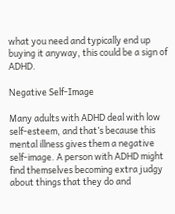what you need and typically end up buying it anyway, this could be a sign of ADHD.

Negative Self-Image

Many adults with ADHD deal with low self-esteem, and that’s because this mental illness gives them a negative self-image. A person with ADHD might find themselves becoming extra judgy about things that they do and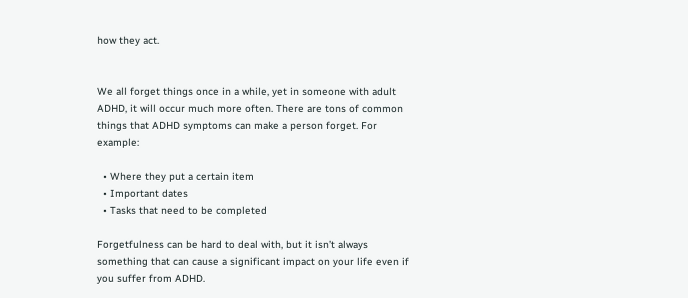how they act.


We all forget things once in a while, yet in someone with adult ADHD, it will occur much more often. There are tons of common things that ADHD symptoms can make a person forget. For example:

  • Where they put a certain item
  • Important dates
  • Tasks that need to be completed

Forgetfulness can be hard to deal with, but it isn’t always something that can cause a significant impact on your life even if you suffer from ADHD.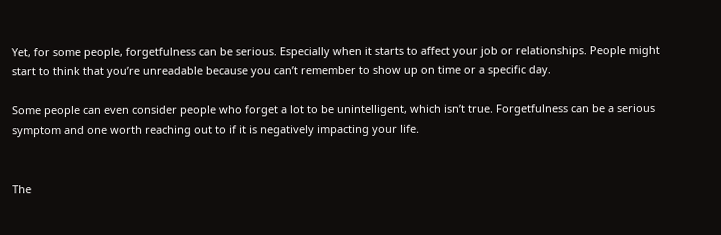Yet, for some people, forgetfulness can be serious. Especially when it starts to affect your job or relationships. People might start to think that you’re unreadable because you can’t remember to show up on time or a specific day.

Some people can even consider people who forget a lot to be unintelligent, which isn’t true. Forgetfulness can be a serious symptom and one worth reaching out to if it is negatively impacting your life.


The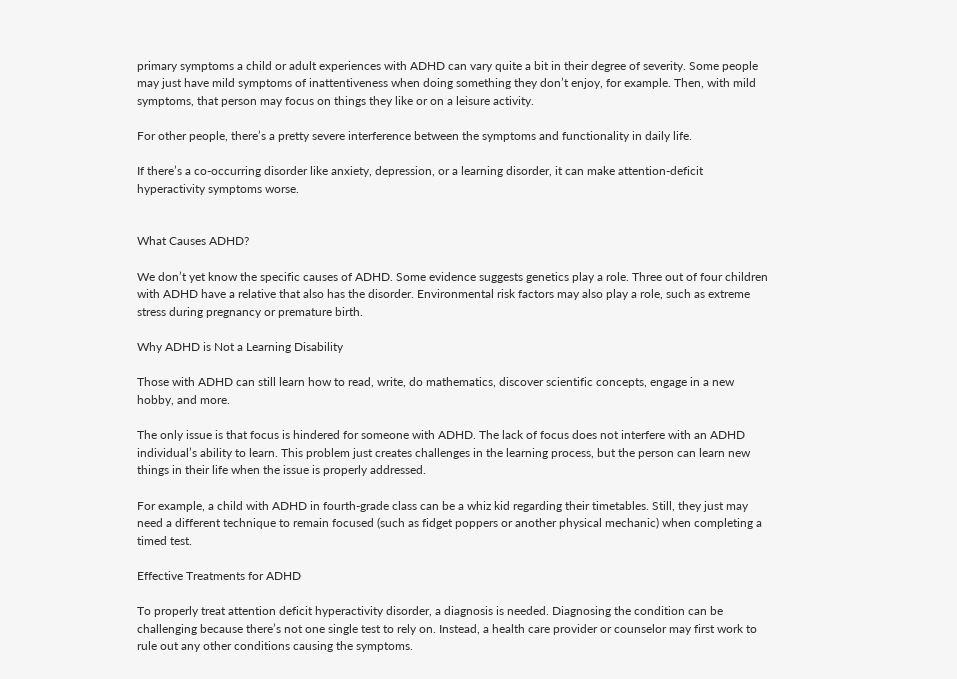primary symptoms a child or adult experiences with ADHD can vary quite a bit in their degree of severity. Some people may just have mild symptoms of inattentiveness when doing something they don’t enjoy, for example. Then, with mild symptoms, that person may focus on things they like or on a leisure activity.

For other people, there’s a pretty severe interference between the symptoms and functionality in daily life.

If there’s a co-occurring disorder like anxiety, depression, or a learning disorder, it can make attention-deficit hyperactivity symptoms worse.


What Causes ADHD?

We don’t yet know the specific causes of ADHD. Some evidence suggests genetics play a role. Three out of four children with ADHD have a relative that also has the disorder. Environmental risk factors may also play a role, such as extreme stress during pregnancy or premature birth.

Why ADHD is Not a Learning Disability

Those with ADHD can still learn how to read, write, do mathematics, discover scientific concepts, engage in a new hobby, and more.

The only issue is that focus is hindered for someone with ADHD. The lack of focus does not interfere with an ADHD individual’s ability to learn. This problem just creates challenges in the learning process, but the person can learn new things in their life when the issue is properly addressed.

For example, a child with ADHD in fourth-grade class can be a whiz kid regarding their timetables. Still, they just may need a different technique to remain focused (such as fidget poppers or another physical mechanic) when completing a timed test.

Effective Treatments for ADHD

To properly treat attention deficit hyperactivity disorder, a diagnosis is needed. Diagnosing the condition can be challenging because there’s not one single test to rely on. Instead, a health care provider or counselor may first work to rule out any other conditions causing the symptoms.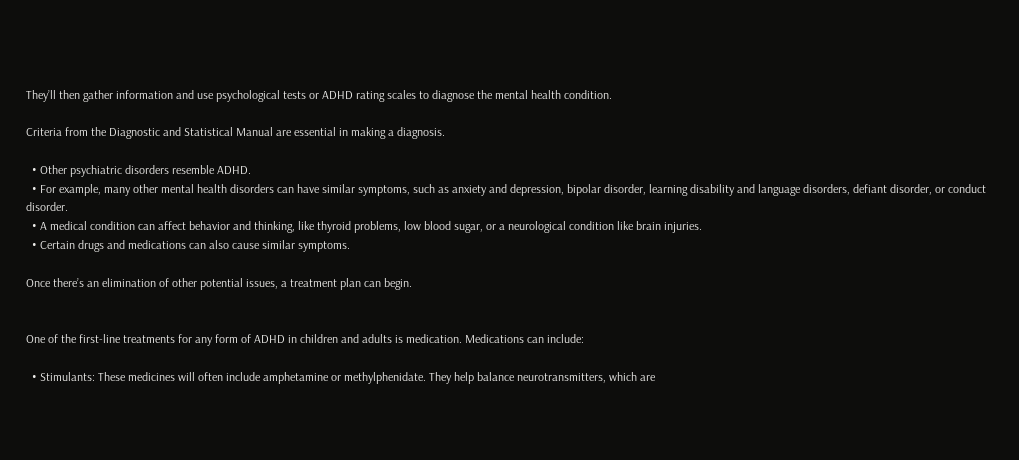They’ll then gather information and use psychological tests or ADHD rating scales to diagnose the mental health condition.

Criteria from the Diagnostic and Statistical Manual are essential in making a diagnosis.

  • Other psychiatric disorders resemble ADHD.
  • For example, many other mental health disorders can have similar symptoms, such as anxiety and depression, bipolar disorder, learning disability and language disorders, defiant disorder, or conduct disorder.
  • A medical condition can affect behavior and thinking, like thyroid problems, low blood sugar, or a neurological condition like brain injuries.
  • Certain drugs and medications can also cause similar symptoms.

Once there’s an elimination of other potential issues, a treatment plan can begin.


One of the first-line treatments for any form of ADHD in children and adults is medication. Medications can include:

  • Stimulants: These medicines will often include amphetamine or methylphenidate. They help balance neurotransmitters, which are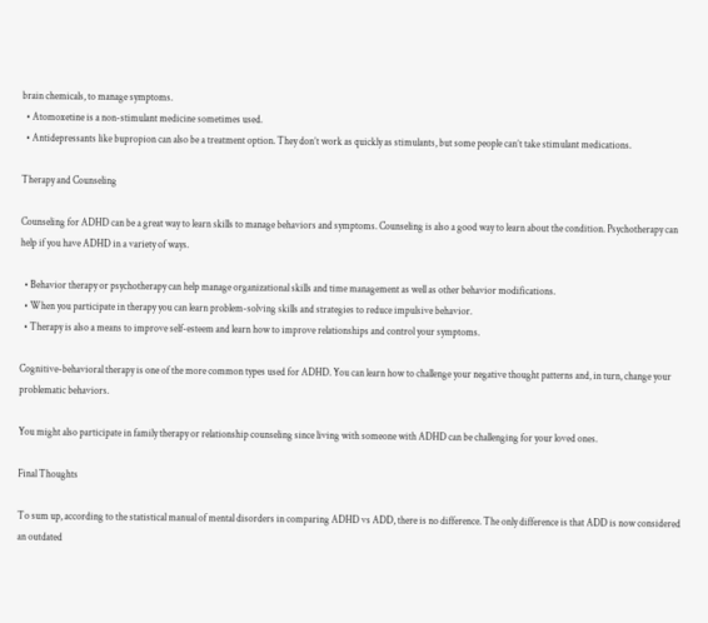brain chemicals, to manage symptoms.
  • Atomoxetine is a non-stimulant medicine sometimes used.
  • Antidepressants like bupropion can also be a treatment option. They don’t work as quickly as stimulants, but some people can’t take stimulant medications.

Therapy and Counseling

Counseling for ADHD can be a great way to learn skills to manage behaviors and symptoms. Counseling is also a good way to learn about the condition. Psychotherapy can help if you have ADHD in a variety of ways.

  • Behavior therapy or psychotherapy can help manage organizational skills and time management as well as other behavior modifications.
  • When you participate in therapy you can learn problem-solving skills and strategies to reduce impulsive behavior.
  • Therapy is also a means to improve self-esteem and learn how to improve relationships and control your symptoms.

Cognitive-behavioral therapy is one of the more common types used for ADHD. You can learn how to challenge your negative thought patterns and, in turn, change your problematic behaviors.

You might also participate in family therapy or relationship counseling since living with someone with ADHD can be challenging for your loved ones.

Final Thoughts

To sum up, according to the statistical manual of mental disorders in comparing ADHD vs ADD, there is no difference. The only difference is that ADD is now considered an outdated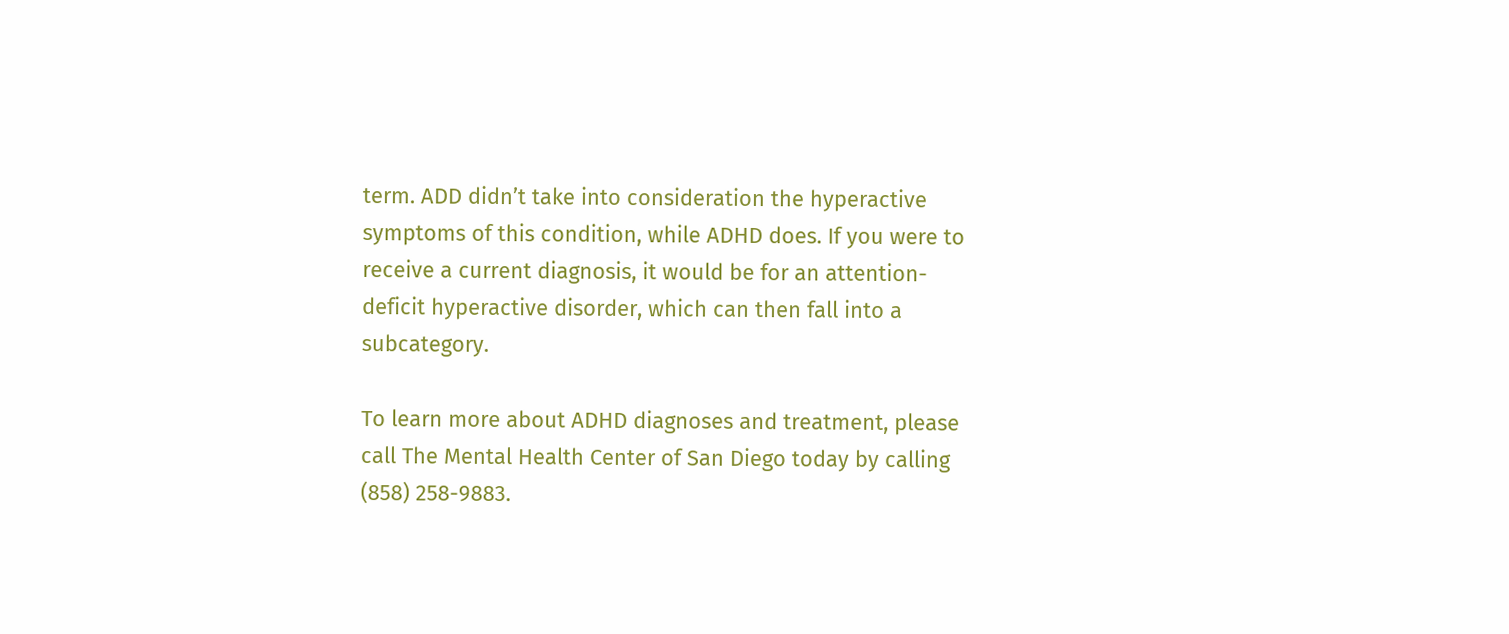term. ADD didn’t take into consideration the hyperactive symptoms of this condition, while ADHD does. If you were to receive a current diagnosis, it would be for an attention-deficit hyperactive disorder, which can then fall into a subcategory.

To learn more about ADHD diagnoses and treatment, please call The Mental Health Center of San Diego today by calling (858) 258-9883.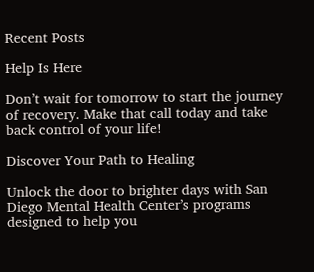Recent Posts

Help Is Here

Don’t wait for tomorrow to start the journey of recovery. Make that call today and take back control of your life!

Discover Your Path to Healing

Unlock the door to brighter days with San Diego Mental Health Center’s programs designed to help you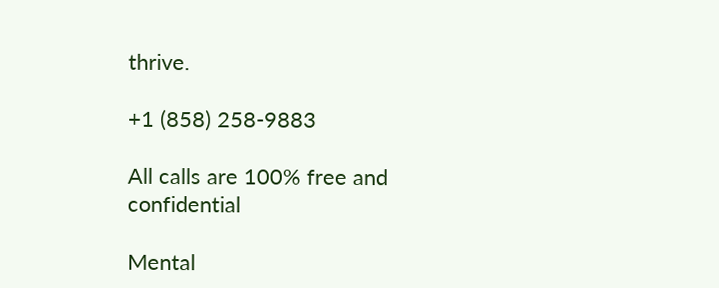thrive.

+1 (858) 258-9883

All calls are 100% free and confidential

Mental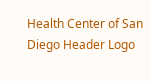Health Center of San Diego Header Logo